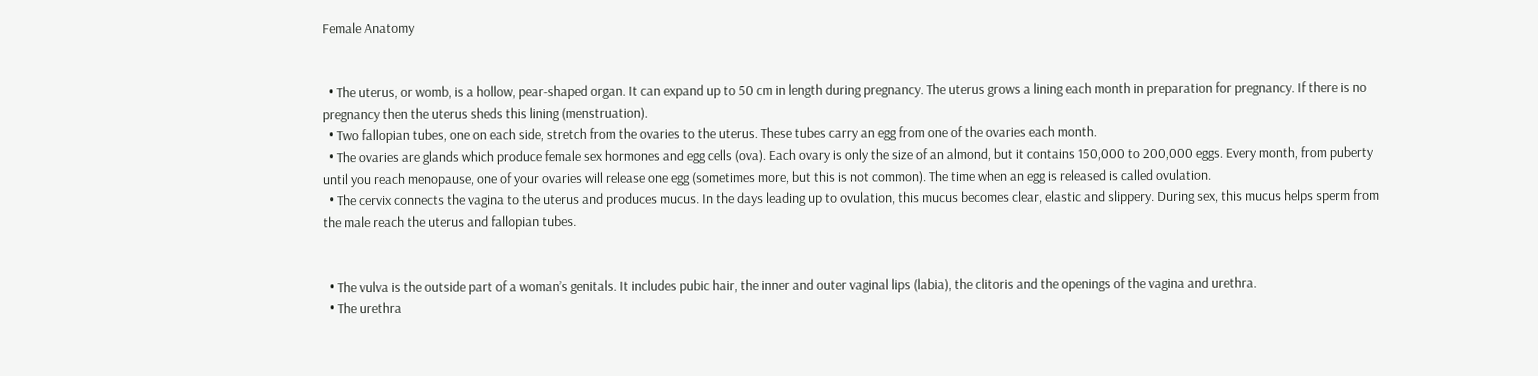Female Anatomy


  • The uterus, or womb, is a hollow, pear-shaped organ. It can expand up to 50 cm in length during pregnancy. The uterus grows a lining each month in preparation for pregnancy. If there is no pregnancy then the uterus sheds this lining (menstruation).
  • Two fallopian tubes, one on each side, stretch from the ovaries to the uterus. These tubes carry an egg from one of the ovaries each month.
  • The ovaries are glands which produce female sex hormones and egg cells (ova). Each ovary is only the size of an almond, but it contains 150,000 to 200,000 eggs. Every month, from puberty until you reach menopause, one of your ovaries will release one egg (sometimes more, but this is not common). The time when an egg is released is called ovulation.
  • The cervix connects the vagina to the uterus and produces mucus. In the days leading up to ovulation, this mucus becomes clear, elastic and slippery. During sex, this mucus helps sperm from the male reach the uterus and fallopian tubes.


  • The vulva is the outside part of a woman’s genitals. It includes pubic hair, the inner and outer vaginal lips (labia), the clitoris and the openings of the vagina and urethra.
  • The urethra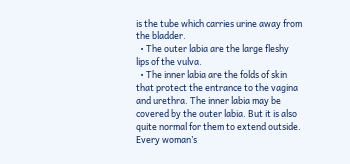is the tube which carries urine away from the bladder.
  • The outer labia are the large fleshy lips of the vulva.
  • The inner labia are the folds of skin that protect the entrance to the vagina and urethra. The inner labia may be covered by the outer labia. But it is also quite normal for them to extend outside. Every woman’s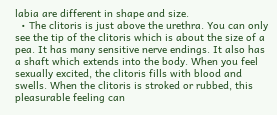labia are different in shape and size.
  • The clitoris is just above the urethra. You can only see the tip of the clitoris which is about the size of a pea. It has many sensitive nerve endings. It also has a shaft which extends into the body. When you feel sexually excited, the clitoris fills with blood and swells. When the clitoris is stroked or rubbed, this pleasurable feeling can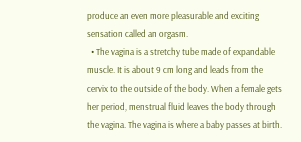produce an even more pleasurable and exciting sensation called an orgasm.
  • The vagina is a stretchy tube made of expandable muscle. It is about 9 cm long and leads from the cervix to the outside of the body. When a female gets her period, menstrual fluid leaves the body through the vagina. The vagina is where a baby passes at birth.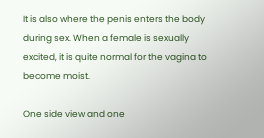It is also where the penis enters the body during sex. When a female is sexually excited, it is quite normal for the vagina to become moist.

One side view and one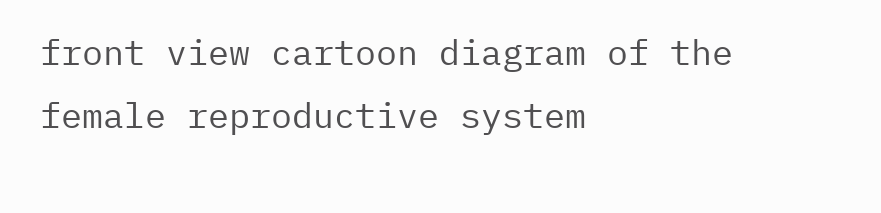front view cartoon diagram of the female reproductive system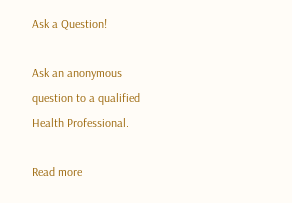Ask a Question!

Ask an anonymous question to a qualified Health Professional.

Read more